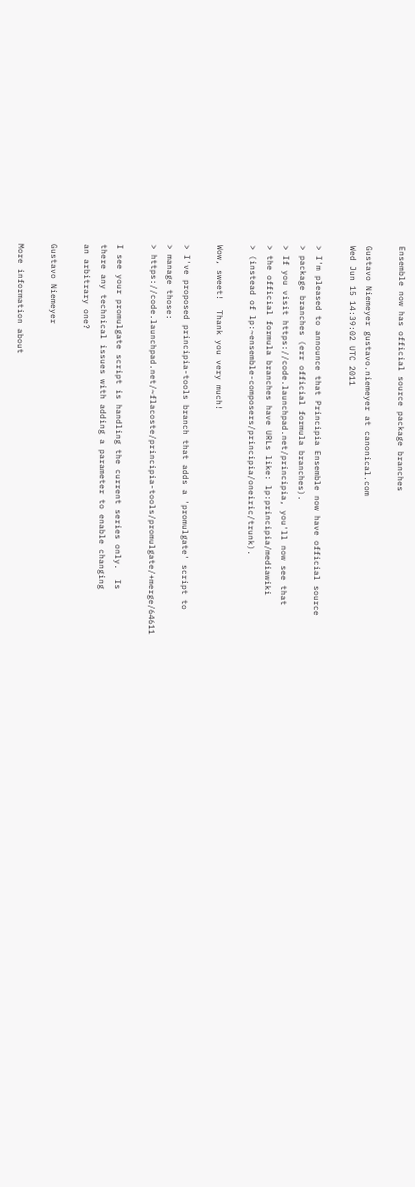Ensemble now has official source package branches

Gustavo Niemeyer gustavo.niemeyer at canonical.com
Wed Jun 15 14:39:02 UTC 2011

> I'm pleased to announce that Principia Ensemble now have official source
> package branches (err official formula branches).
> If you visit https://code.launchpad.net/principia, you'll now see that
> the official formula branches have URLs like: lp:principia/mediawiki
> (instead of lp:~ensemble-composers/principia/oneiric/trunk).

Wow, sweet!  Thank you very much!

> I've proposed principia-tools branch that adds a 'promulgate' script to
> manage those:
> https://code.launchpad.net/~flacoste/principia-tools/promulgate/+merge/64611

I see your promulgate script is handling the current series only.  Is
there any technical issues with adding a parameter to enable changing
an arbitrary one?

Gustavo Niemeyer

More information about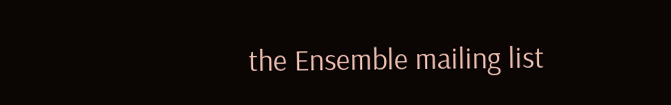the Ensemble mailing list